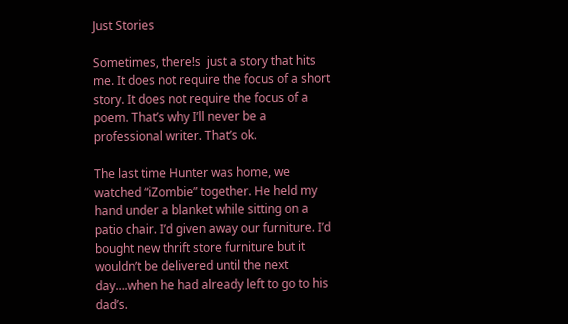Just Stories

Sometimes, there!s  just a story that hits me. It does not require the focus of a short story. It does not require the focus of a poem. That’s why I’ll never be a professional writer. That’s ok.

The last time Hunter was home, we watched “iZombie” together. He held my hand under a blanket while sitting on a patio chair. I’d given away our furniture. I’d bought new thrift store furniture but it wouldn’t be delivered until the next day….when he had already left to go to his dad’s.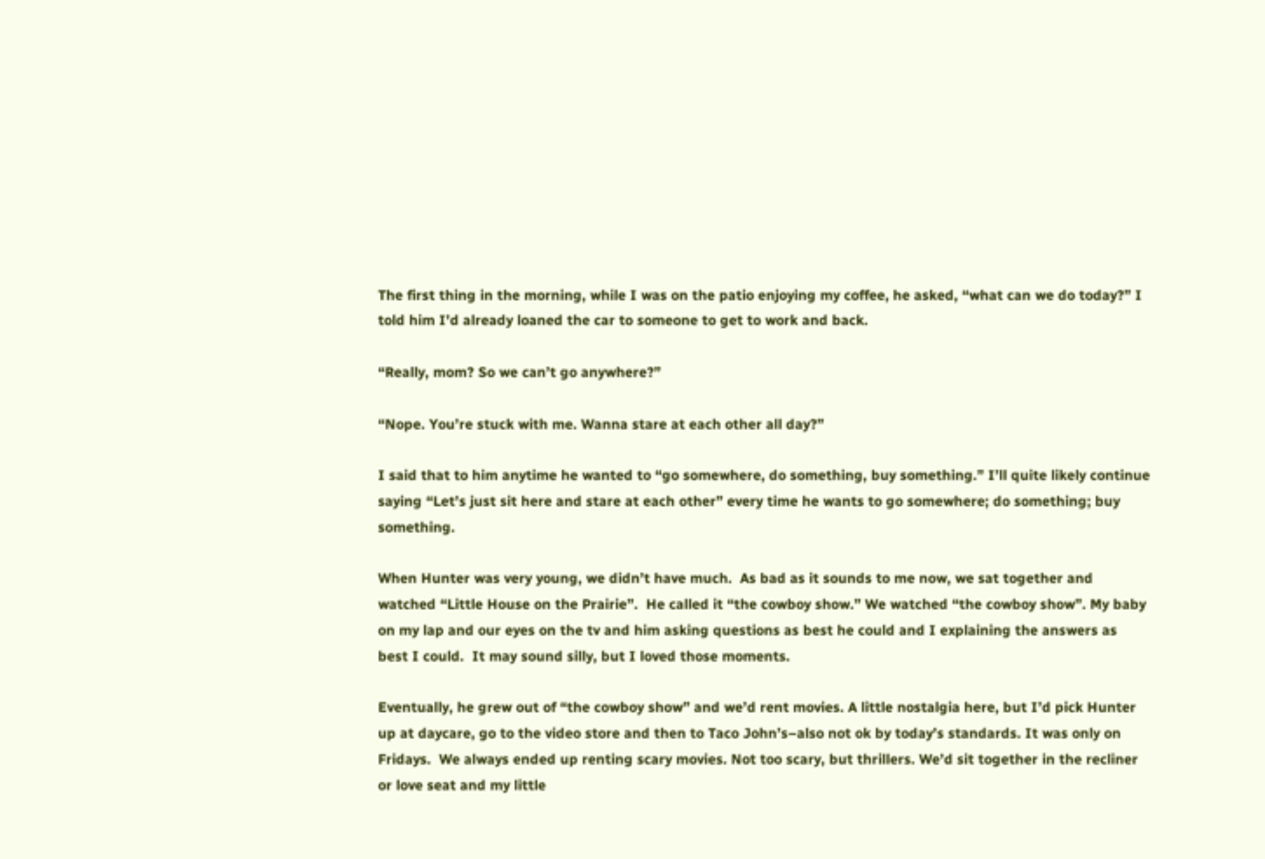The first thing in the morning, while I was on the patio enjoying my coffee, he asked, “what can we do today?” I told him I’d already loaned the car to someone to get to work and back.

“Really, mom? So we can’t go anywhere?”

“Nope. You’re stuck with me. Wanna stare at each other all day?”

I said that to him anytime he wanted to “go somewhere, do something, buy something.” I’ll quite likely continue saying “Let’s just sit here and stare at each other” every time he wants to go somewhere; do something; buy something.

When Hunter was very young, we didn’t have much.  As bad as it sounds to me now, we sat together and watched “Little House on the Prairie”.  He called it “the cowboy show.” We watched “the cowboy show”. My baby on my lap and our eyes on the tv and him asking questions as best he could and I explaining the answers as best I could.  It may sound silly, but I loved those moments.

Eventually, he grew out of “the cowboy show” and we’d rent movies. A little nostalgia here, but I’d pick Hunter up at daycare, go to the video store and then to Taco John’s–also not ok by today’s standards. It was only on Fridays.  We always ended up renting scary movies. Not too scary, but thrillers. We’d sit together in the recliner or love seat and my little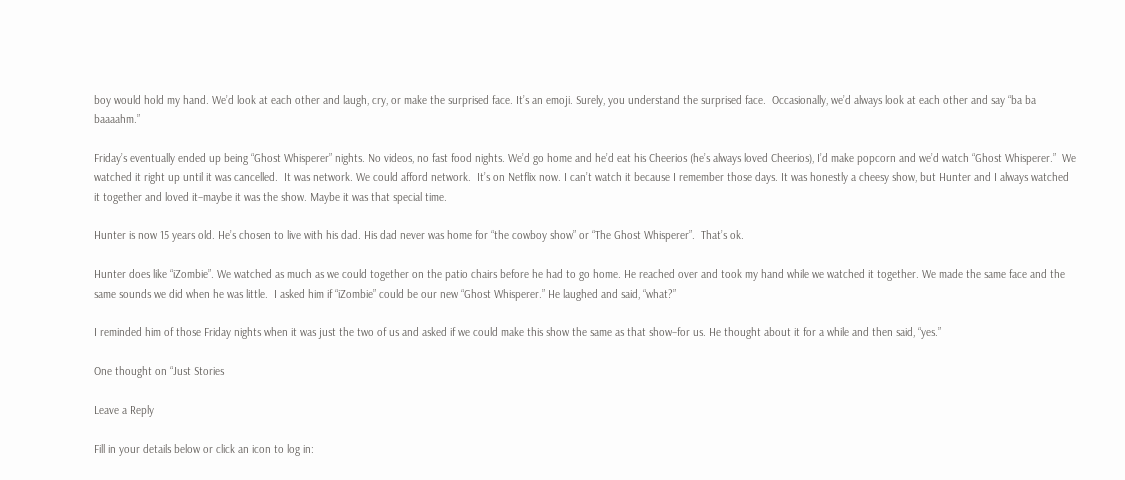boy would hold my hand. We’d look at each other and laugh, cry, or make the surprised face. It’s an emoji. Surely, you understand the surprised face.  Occasionally, we’d always look at each other and say “ba ba baaaahm.”

Friday’s eventually ended up being “Ghost Whisperer” nights. No videos, no fast food nights. We’d go home and he’d eat his Cheerios (he’s always loved Cheerios), I’d make popcorn and we’d watch “Ghost Whisperer.”  We watched it right up until it was cancelled.  It was network. We could afford network.  It’s on Netflix now. I can’t watch it because I remember those days. It was honestly a cheesy show, but Hunter and I always watched it together and loved it–maybe it was the show. Maybe it was that special time.

Hunter is now 15 years old. He’s chosen to live with his dad. His dad never was home for “the cowboy show” or “The Ghost Whisperer”.  That’s ok.

Hunter does like “iZombie”. We watched as much as we could together on the patio chairs before he had to go home. He reached over and took my hand while we watched it together. We made the same face and the same sounds we did when he was little.  I asked him if “iZombie” could be our new “Ghost Whisperer.” He laughed and said, “what?”

I reminded him of those Friday nights when it was just the two of us and asked if we could make this show the same as that show–for us. He thought about it for a while and then said, “yes.”

One thought on “Just Stories

Leave a Reply

Fill in your details below or click an icon to log in: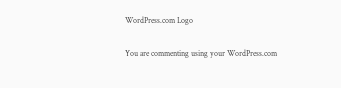WordPress.com Logo

You are commenting using your WordPress.com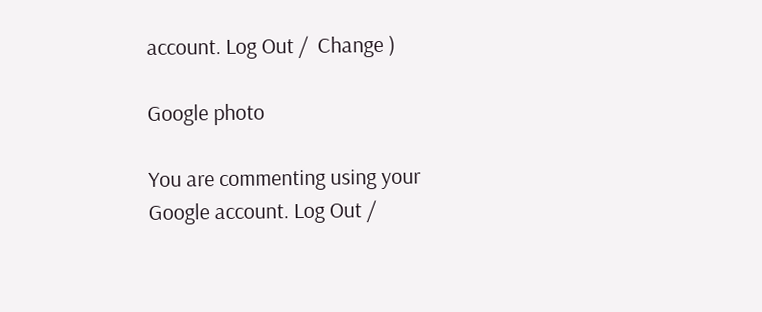account. Log Out /  Change )

Google photo

You are commenting using your Google account. Log Out /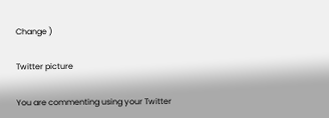Change )

Twitter picture

You are commenting using your Twitter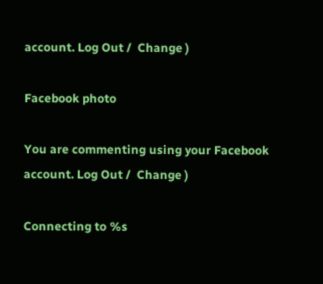account. Log Out /  Change )

Facebook photo

You are commenting using your Facebook account. Log Out /  Change )

Connecting to %s